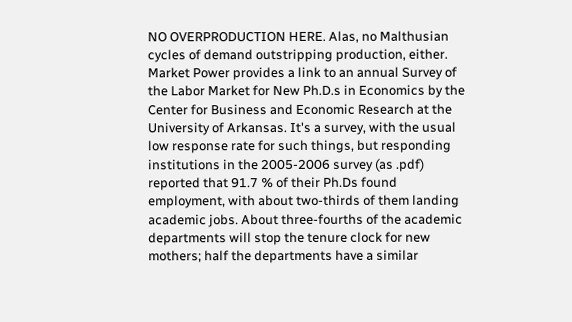NO OVERPRODUCTION HERE. Alas, no Malthusian cycles of demand outstripping production, either. Market Power provides a link to an annual Survey of the Labor Market for New Ph.D.s in Economics by the Center for Business and Economic Research at the University of Arkansas. It's a survey, with the usual low response rate for such things, but responding institutions in the 2005-2006 survey (as .pdf) reported that 91.7 % of their Ph.Ds found employment, with about two-thirds of them landing academic jobs. About three-fourths of the academic departments will stop the tenure clock for new mothers; half the departments have a similar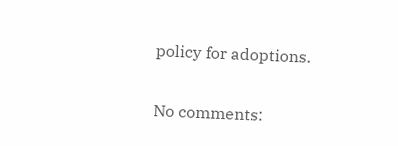policy for adoptions.

No comments: